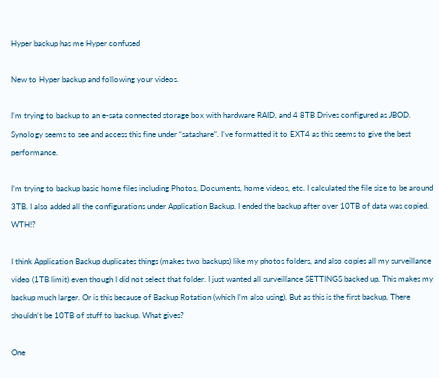Hyper backup has me Hyper confused

New to Hyper backup and following your videos.

I’m trying to backup to an e-sata connected storage box with hardware RAID, and 4 8TB Drives configured as JBOD. Synology seems to see and access this fine under “satashare”. I’ve formatted it to EXT4 as this seems to give the best performance.

I’m trying to backup basic home files including Photos, Documents, home videos, etc. I calculated the file size to be around 3TB. I also added all the configurations under Application Backup. I ended the backup after over 10TB of data was copied. WTH!?

I think Application Backup duplicates things (makes two backups) like my photos folders, and also copies all my surveillance video (1TB limit) even though I did not select that folder. I just wanted all surveillance SETTINGS backed up. This makes my backup much larger. Or is this because of Backup Rotation (which I’m also using). But as this is the first backup, There shouldn’t be 10TB of stuff to backup. What gives?

One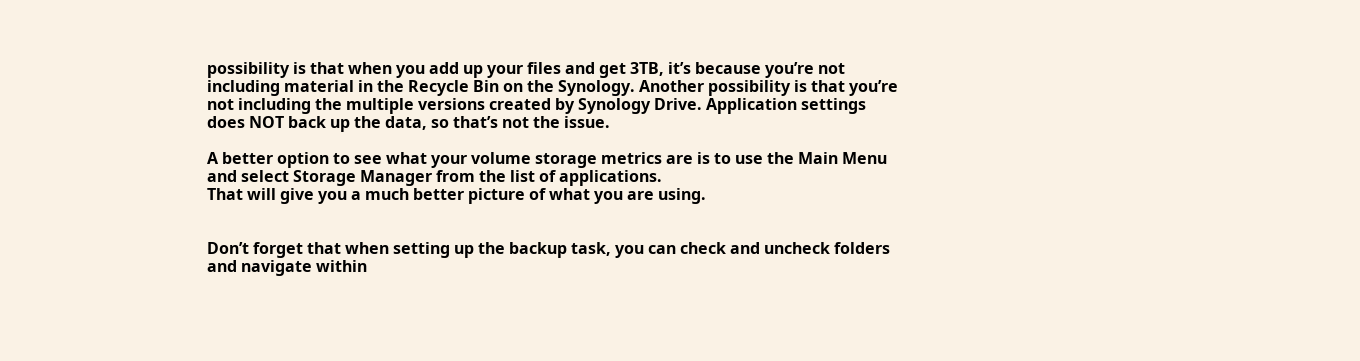possibility is that when you add up your files and get 3TB, it’s because you’re not including material in the Recycle Bin on the Synology. Another possibility is that you’re not including the multiple versions created by Synology Drive. Application settings does NOT back up the data, so that’s not the issue.

A better option to see what your volume storage metrics are is to use the Main Menu and select Storage Manager from the list of applications.
That will give you a much better picture of what you are using.


Don’t forget that when setting up the backup task, you can check and uncheck folders and navigate within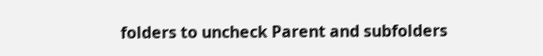folders to uncheck Parent and subfolders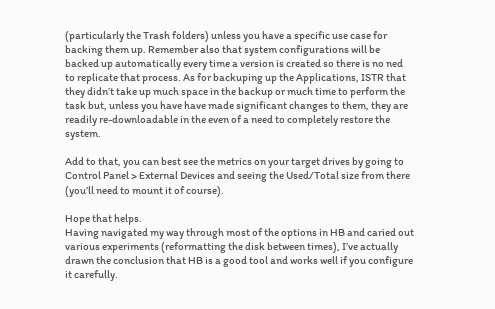(particularly the Trash folders) unless you have a specific use case for backing them up. Remember also that system configurations will be backed up automatically every time a version is created so there is no ned to replicate that process. As for backuping up the Applications, ISTR that they didn’t take up much space in the backup or much time to perform the task but, unless you have have made significant changes to them, they are readily re-downloadable in the even of a need to completely restore the system.

Add to that, you can best see the metrics on your target drives by going to Control Panel > External Devices and seeing the Used/Total size from there (you’ll need to mount it of course).

Hope that helps.
Having navigated my way through most of the options in HB and caried out various experiments (reformatting the disk between times), I’ve actually drawn the conclusion that HB is a good tool and works well if you configure it carefully.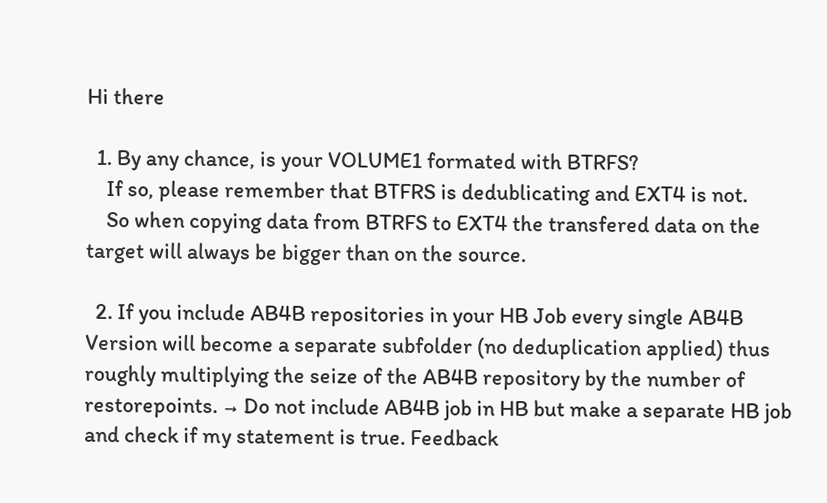Hi there

  1. By any chance, is your VOLUME1 formated with BTRFS?
    If so, please remember that BTFRS is dedublicating and EXT4 is not.
    So when copying data from BTRFS to EXT4 the transfered data on the target will always be bigger than on the source.

  2. If you include AB4B repositories in your HB Job every single AB4B Version will become a separate subfolder (no deduplication applied) thus roughly multiplying the seize of the AB4B repository by the number of restorepoints. → Do not include AB4B job in HB but make a separate HB job and check if my statement is true. Feedback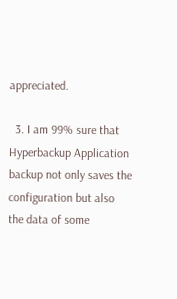appreciated.

  3. I am 99% sure that Hyperbackup Application backup not only saves the configuration but also the data of some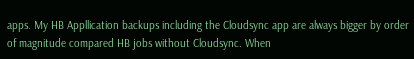apps. My HB Appllication backups including the Cloudsync app are always bigger by order of magnitude compared HB jobs without Cloudsync. When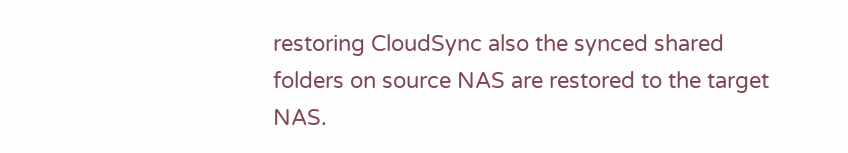restoring CloudSync also the synced shared folders on source NAS are restored to the target NAS.